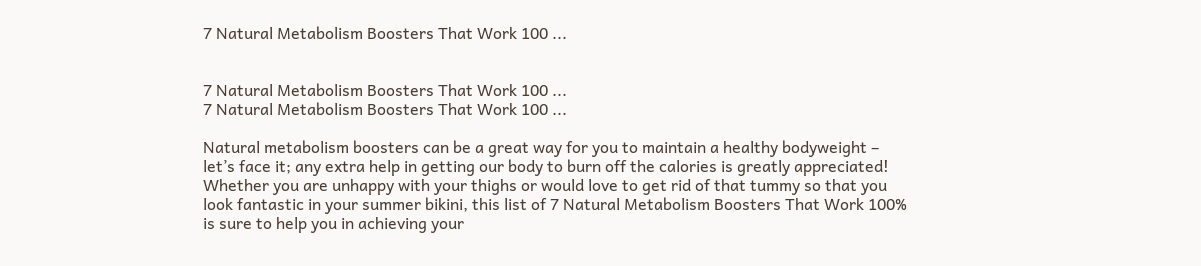7 Natural Metabolism Boosters That Work 100 ...


7 Natural Metabolism Boosters That Work 100 ...
7 Natural Metabolism Boosters That Work 100 ...

Natural metabolism boosters can be a great way for you to maintain a healthy bodyweight – let’s face it; any extra help in getting our body to burn off the calories is greatly appreciated! Whether you are unhappy with your thighs or would love to get rid of that tummy so that you look fantastic in your summer bikini, this list of 7 Natural Metabolism Boosters That Work 100% is sure to help you in achieving your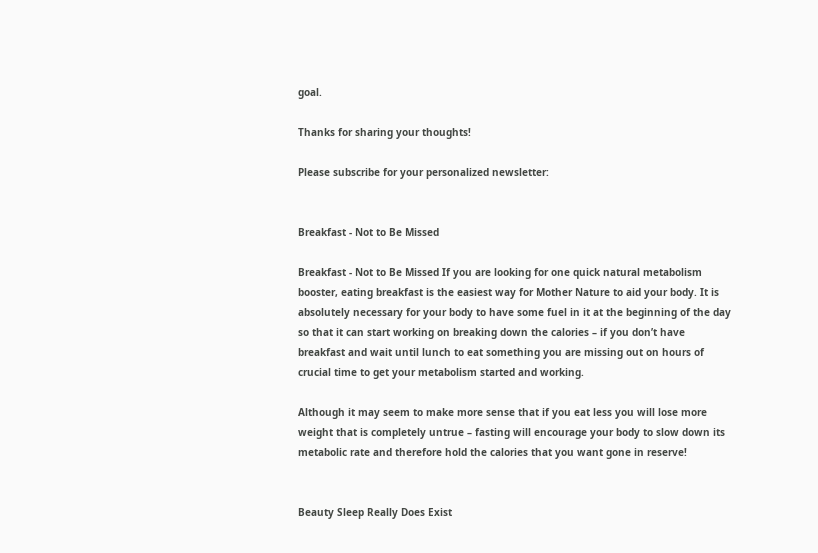goal.

Thanks for sharing your thoughts!

Please subscribe for your personalized newsletter:


Breakfast - Not to Be Missed

Breakfast - Not to Be Missed If you are looking for one quick natural metabolism booster, eating breakfast is the easiest way for Mother Nature to aid your body. It is absolutely necessary for your body to have some fuel in it at the beginning of the day so that it can start working on breaking down the calories – if you don’t have breakfast and wait until lunch to eat something you are missing out on hours of crucial time to get your metabolism started and working.

Although it may seem to make more sense that if you eat less you will lose more weight that is completely untrue – fasting will encourage your body to slow down its metabolic rate and therefore hold the calories that you want gone in reserve!


Beauty Sleep Really Does Exist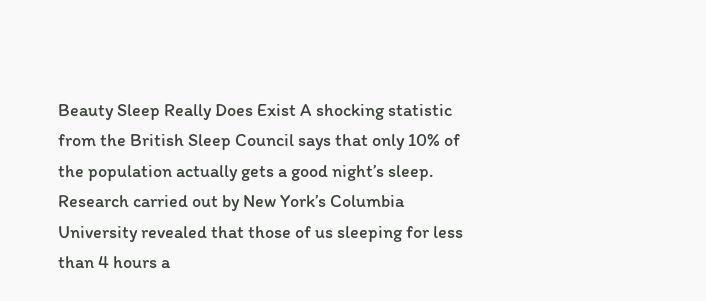Beauty Sleep Really Does Exist A shocking statistic from the British Sleep Council says that only 10% of the population actually gets a good night’s sleep. Research carried out by New York’s Columbia University revealed that those of us sleeping for less than 4 hours a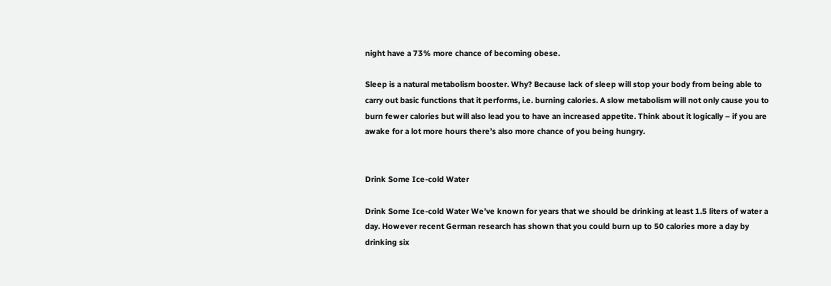night have a 73% more chance of becoming obese.

Sleep is a natural metabolism booster. Why? Because lack of sleep will stop your body from being able to carry out basic functions that it performs, i.e. burning calories. A slow metabolism will not only cause you to burn fewer calories but will also lead you to have an increased appetite. Think about it logically – if you are awake for a lot more hours there’s also more chance of you being hungry.


Drink Some Ice-cold Water

Drink Some Ice-cold Water We’ve known for years that we should be drinking at least 1.5 liters of water a day. However recent German research has shown that you could burn up to 50 calories more a day by drinking six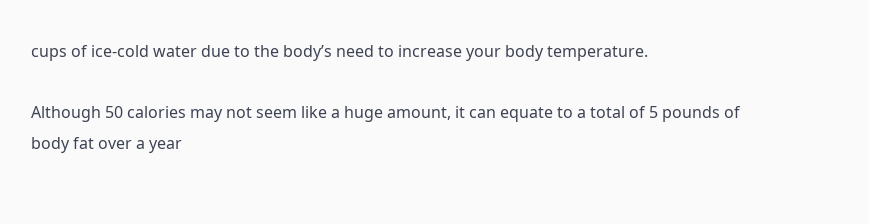cups of ice-cold water due to the body’s need to increase your body temperature.

Although 50 calories may not seem like a huge amount, it can equate to a total of 5 pounds of body fat over a year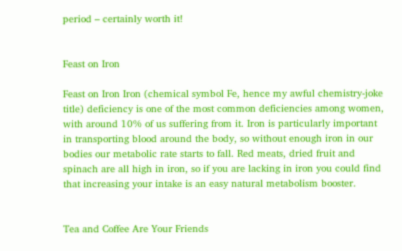period – certainly worth it!


Feast on Iron

Feast on Iron Iron (chemical symbol Fe, hence my awful chemistry-joke title) deficiency is one of the most common deficiencies among women, with around 10% of us suffering from it. Iron is particularly important in transporting blood around the body, so without enough iron in our bodies our metabolic rate starts to fall. Red meats, dried fruit and spinach are all high in iron, so if you are lacking in iron you could find that increasing your intake is an easy natural metabolism booster.


Tea and Coffee Are Your Friends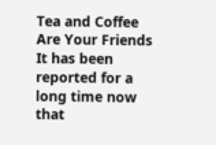Tea and Coffee Are Your Friends It has been reported for a long time now that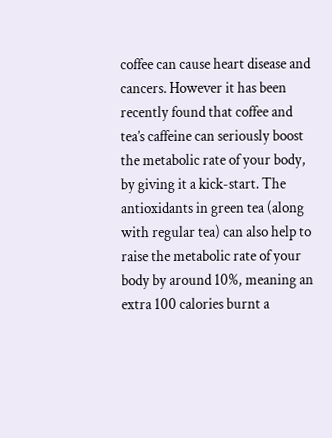coffee can cause heart disease and cancers. However it has been recently found that coffee and tea’s caffeine can seriously boost the metabolic rate of your body, by giving it a kick-start. The antioxidants in green tea (along with regular tea) can also help to raise the metabolic rate of your body by around 10%, meaning an extra 100 calories burnt a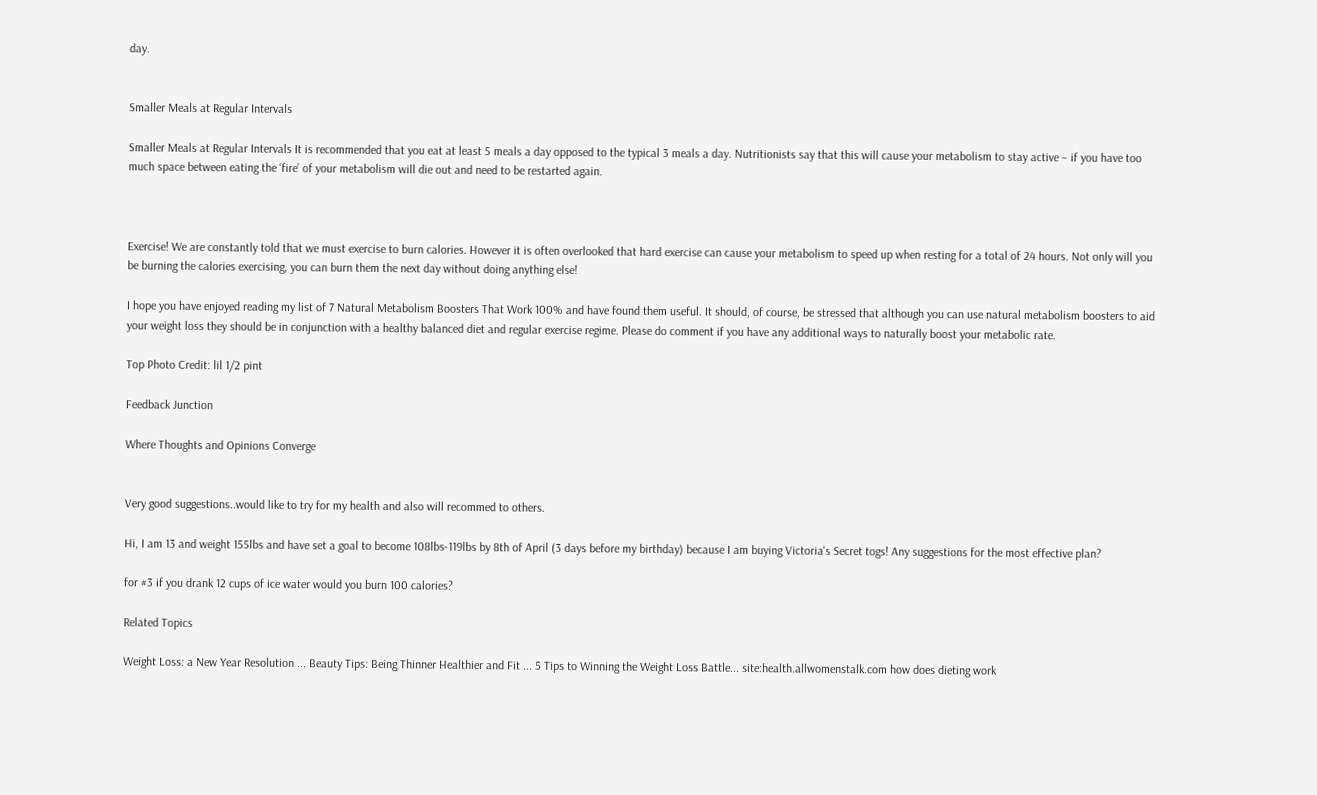day.


Smaller Meals at Regular Intervals

Smaller Meals at Regular Intervals It is recommended that you eat at least 5 meals a day opposed to the typical 3 meals a day. Nutritionists say that this will cause your metabolism to stay active – if you have too much space between eating the ‘fire’ of your metabolism will die out and need to be restarted again.



Exercise! We are constantly told that we must exercise to burn calories. However it is often overlooked that hard exercise can cause your metabolism to speed up when resting for a total of 24 hours. Not only will you be burning the calories exercising, you can burn them the next day without doing anything else!

I hope you have enjoyed reading my list of 7 Natural Metabolism Boosters That Work 100% and have found them useful. It should, of course, be stressed that although you can use natural metabolism boosters to aid your weight loss they should be in conjunction with a healthy balanced diet and regular exercise regime. Please do comment if you have any additional ways to naturally boost your metabolic rate.

Top Photo Credit: lil 1/2 pint

Feedback Junction

Where Thoughts and Opinions Converge


Very good suggestions..would like to try for my health and also will recommed to others.

Hi, I am 13 and weight 155lbs and have set a goal to become 108lbs-119lbs by 8th of April (3 days before my birthday) because I am buying Victoria's Secret togs! Any suggestions for the most effective plan?

for #3 if you drank 12 cups of ice water would you burn 100 calories?

Related Topics

Weight Loss: a New Year Resolution ... Beauty Tips: Being Thinner Healthier and Fit ... 5 Tips to Winning the Weight Loss Battle... site:health.allwomenstalk.com how does dieting work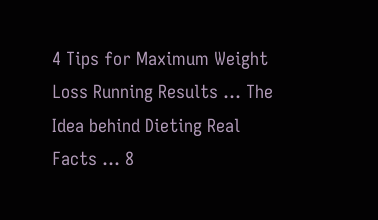4 Tips for Maximum Weight Loss Running Results ... The Idea behind Dieting Real Facts ... 8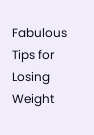Fabulous Tips for Losing Weight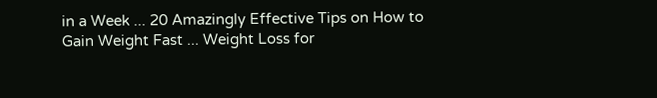in a Week ... 20 Amazingly Effective Tips on How to Gain Weight Fast ... Weight Loss for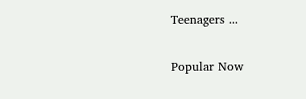Teenagers ...

Popular Now